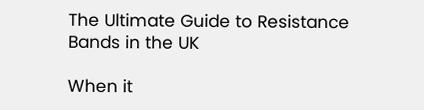The Ultimate Guide to Resistance Bands in the UK

When it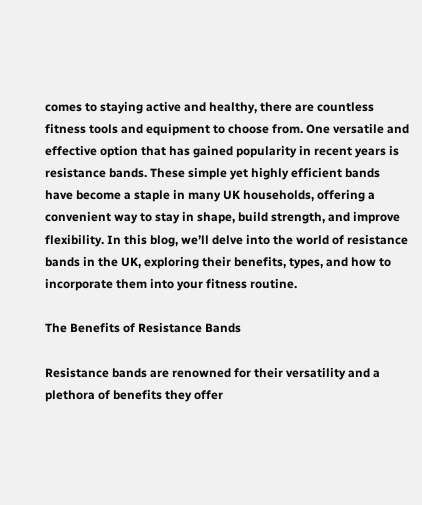comes to staying active and healthy, there are countless fitness tools and equipment to choose from. One versatile and effective option that has gained popularity in recent years is resistance bands. These simple yet highly efficient bands have become a staple in many UK households, offering a convenient way to stay in shape, build strength, and improve flexibility. In this blog, we’ll delve into the world of resistance bands in the UK, exploring their benefits, types, and how to incorporate them into your fitness routine.

The Benefits of Resistance Bands

Resistance bands are renowned for their versatility and a plethora of benefits they offer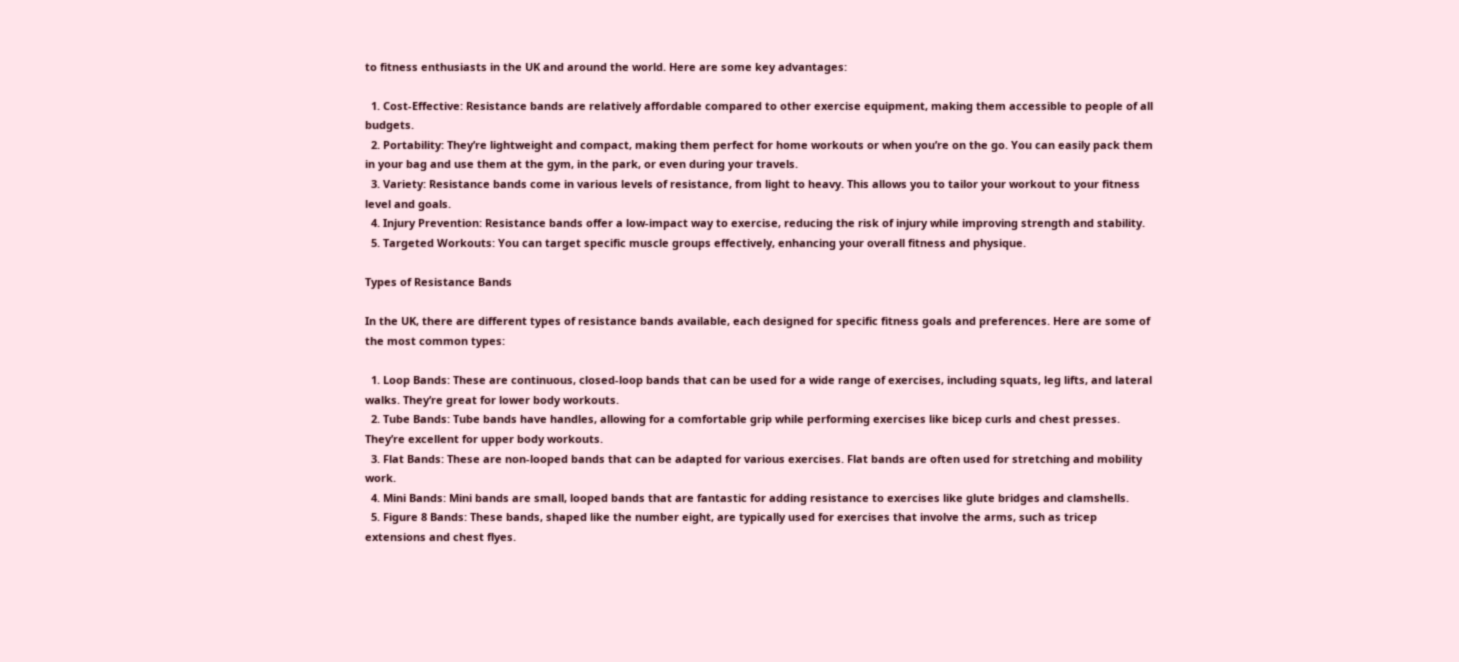to fitness enthusiasts in the UK and around the world. Here are some key advantages:

  1. Cost-Effective: Resistance bands are relatively affordable compared to other exercise equipment, making them accessible to people of all budgets.
  2. Portability: They’re lightweight and compact, making them perfect for home workouts or when you’re on the go. You can easily pack them in your bag and use them at the gym, in the park, or even during your travels.
  3. Variety: Resistance bands come in various levels of resistance, from light to heavy. This allows you to tailor your workout to your fitness level and goals.
  4. Injury Prevention: Resistance bands offer a low-impact way to exercise, reducing the risk of injury while improving strength and stability.
  5. Targeted Workouts: You can target specific muscle groups effectively, enhancing your overall fitness and physique.

Types of Resistance Bands

In the UK, there are different types of resistance bands available, each designed for specific fitness goals and preferences. Here are some of the most common types:

  1. Loop Bands: These are continuous, closed-loop bands that can be used for a wide range of exercises, including squats, leg lifts, and lateral walks. They’re great for lower body workouts.
  2. Tube Bands: Tube bands have handles, allowing for a comfortable grip while performing exercises like bicep curls and chest presses. They’re excellent for upper body workouts.
  3. Flat Bands: These are non-looped bands that can be adapted for various exercises. Flat bands are often used for stretching and mobility work.
  4. Mini Bands: Mini bands are small, looped bands that are fantastic for adding resistance to exercises like glute bridges and clamshells.
  5. Figure 8 Bands: These bands, shaped like the number eight, are typically used for exercises that involve the arms, such as tricep extensions and chest flyes.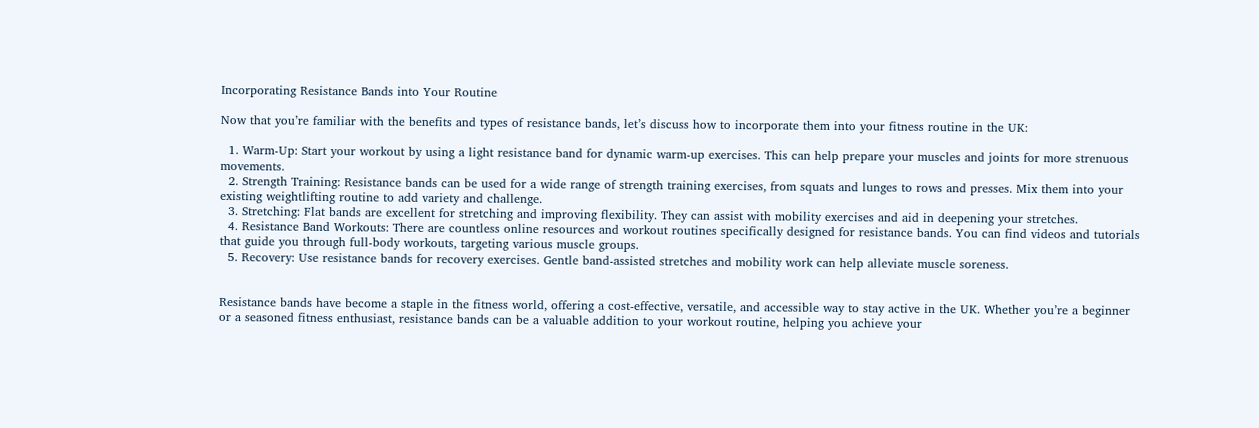Incorporating Resistance Bands into Your Routine

Now that you’re familiar with the benefits and types of resistance bands, let’s discuss how to incorporate them into your fitness routine in the UK:

  1. Warm-Up: Start your workout by using a light resistance band for dynamic warm-up exercises. This can help prepare your muscles and joints for more strenuous movements.
  2. Strength Training: Resistance bands can be used for a wide range of strength training exercises, from squats and lunges to rows and presses. Mix them into your existing weightlifting routine to add variety and challenge.
  3. Stretching: Flat bands are excellent for stretching and improving flexibility. They can assist with mobility exercises and aid in deepening your stretches.
  4. Resistance Band Workouts: There are countless online resources and workout routines specifically designed for resistance bands. You can find videos and tutorials that guide you through full-body workouts, targeting various muscle groups.
  5. Recovery: Use resistance bands for recovery exercises. Gentle band-assisted stretches and mobility work can help alleviate muscle soreness.


Resistance bands have become a staple in the fitness world, offering a cost-effective, versatile, and accessible way to stay active in the UK. Whether you’re a beginner or a seasoned fitness enthusiast, resistance bands can be a valuable addition to your workout routine, helping you achieve your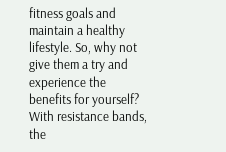fitness goals and maintain a healthy lifestyle. So, why not give them a try and experience the benefits for yourself? With resistance bands, the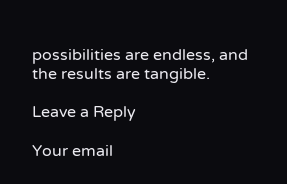possibilities are endless, and the results are tangible.

Leave a Reply

Your email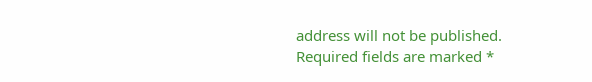address will not be published. Required fields are marked *